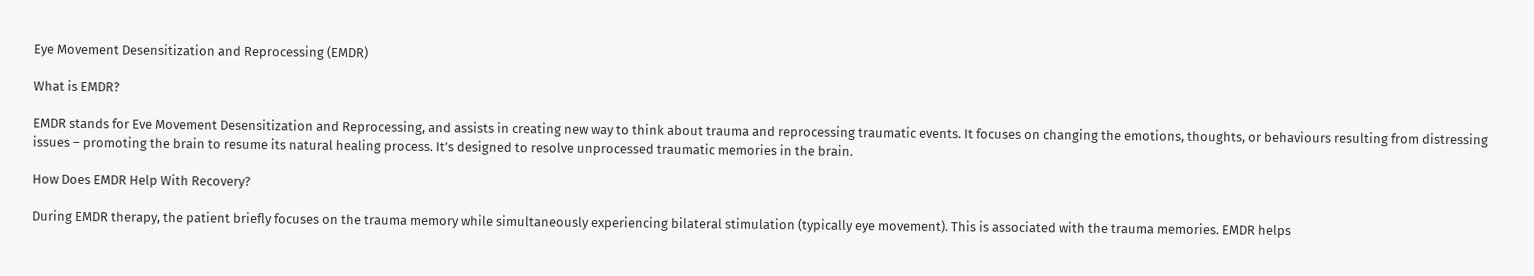Eye Movement Desensitization and Reprocessing (EMDR)

What is EMDR?

EMDR stands for Eve Movement Desensitization and Reprocessing, and assists in creating new way to think about trauma and reprocessing traumatic events. It focuses on changing the emotions, thoughts, or behaviours resulting from distressing issues – promoting the brain to resume its natural healing process. It’s designed to resolve unprocessed traumatic memories in the brain.

How Does EMDR Help With Recovery?

During EMDR therapy, the patient briefly focuses on the trauma memory while simultaneously experiencing bilateral stimulation (typically eye movement). This is associated with the trauma memories. EMDR helps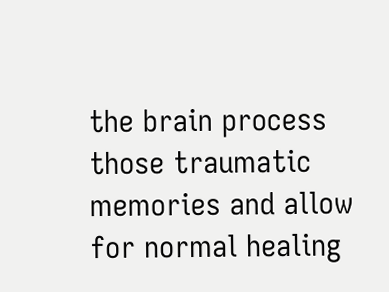the brain process those traumatic memories and allow for normal healing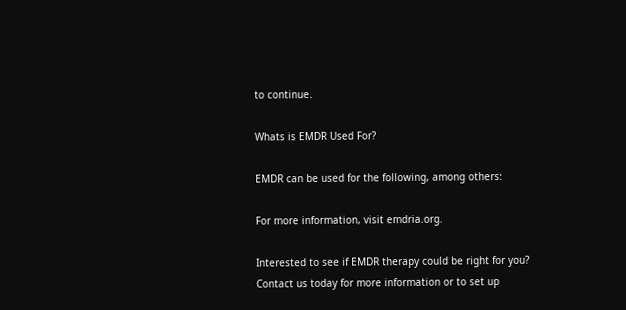to continue.

Whats is EMDR Used For?

EMDR can be used for the following, among others:

For more information, visit emdria.org.

Interested to see if EMDR therapy could be right for you? Contact us today for more information or to set up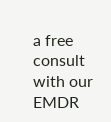a free consult with our EMDR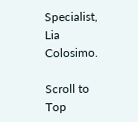Specialist, Lia Colosimo.

Scroll to Top